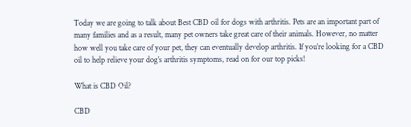Today we are going to talk about Best CBD oil for dogs with arthritis. Pets are an important part of many families and as a result, many pet owners take great care of their animals. However, no matter how well you take care of your pet, they can eventually develop arthritis. If you’re looking for a CBD oil to help relieve your dog’s arthritis symptoms, read on for our top picks!

What is CBD Oil?

CBD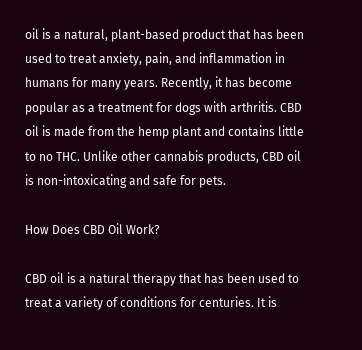oil is a natural, plant-based product that has been used to treat anxiety, pain, and inflammation in humans for many years. Recently, it has become popular as a treatment for dogs with arthritis. CBD oil is made from the hemp plant and contains little to no THC. Unlike other cannabis products, CBD oil is non-intoxicating and safe for pets.

How Does CBD Oil Work?

CBD oil is a natural therapy that has been used to treat a variety of conditions for centuries. It is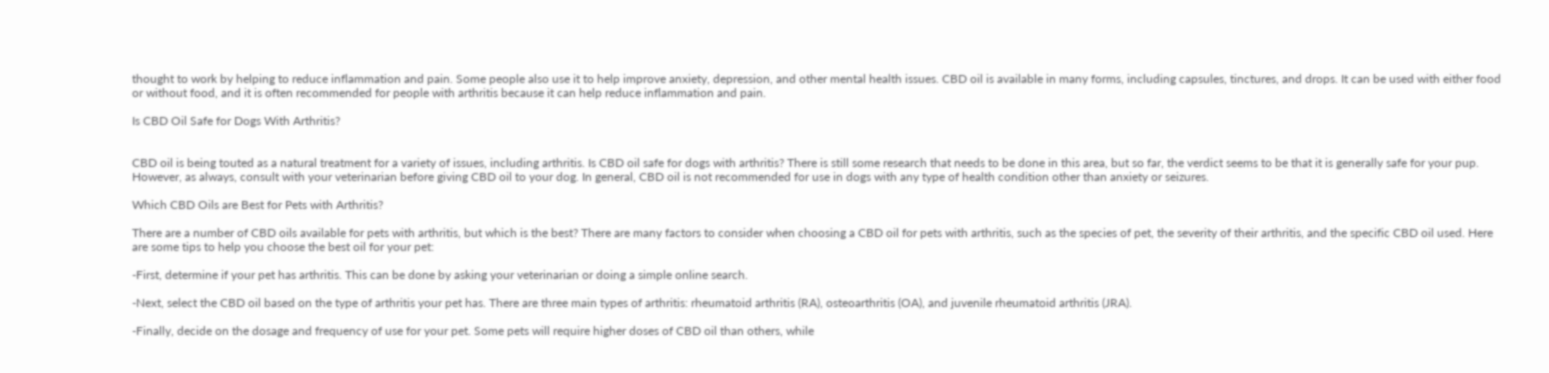thought to work by helping to reduce inflammation and pain. Some people also use it to help improve anxiety, depression, and other mental health issues. CBD oil is available in many forms, including capsules, tinctures, and drops. It can be used with either food or without food, and it is often recommended for people with arthritis because it can help reduce inflammation and pain.

Is CBD Oil Safe for Dogs With Arthritis?


CBD oil is being touted as a natural treatment for a variety of issues, including arthritis. Is CBD oil safe for dogs with arthritis? There is still some research that needs to be done in this area, but so far, the verdict seems to be that it is generally safe for your pup. However, as always, consult with your veterinarian before giving CBD oil to your dog. In general, CBD oil is not recommended for use in dogs with any type of health condition other than anxiety or seizures.

Which CBD Oils are Best for Pets with Arthritis?

There are a number of CBD oils available for pets with arthritis, but which is the best? There are many factors to consider when choosing a CBD oil for pets with arthritis, such as the species of pet, the severity of their arthritis, and the specific CBD oil used. Here are some tips to help you choose the best oil for your pet:

-First, determine if your pet has arthritis. This can be done by asking your veterinarian or doing a simple online search.

-Next, select the CBD oil based on the type of arthritis your pet has. There are three main types of arthritis: rheumatoid arthritis (RA), osteoarthritis (OA), and juvenile rheumatoid arthritis (JRA).

-Finally, decide on the dosage and frequency of use for your pet. Some pets will require higher doses of CBD oil than others, while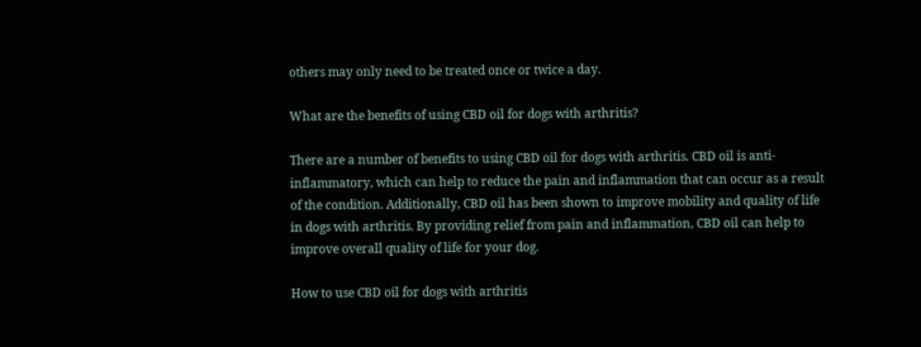others may only need to be treated once or twice a day.

What are the benefits of using CBD oil for dogs with arthritis?

There are a number of benefits to using CBD oil for dogs with arthritis. CBD oil is anti-inflammatory, which can help to reduce the pain and inflammation that can occur as a result of the condition. Additionally, CBD oil has been shown to improve mobility and quality of life in dogs with arthritis. By providing relief from pain and inflammation, CBD oil can help to improve overall quality of life for your dog.

How to use CBD oil for dogs with arthritis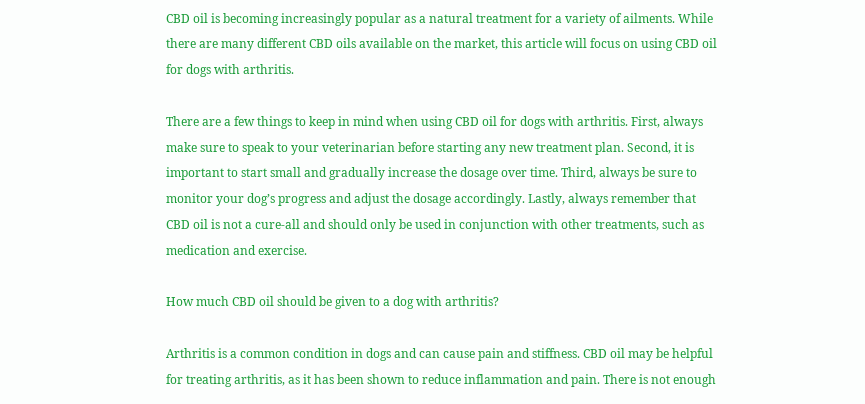CBD oil is becoming increasingly popular as a natural treatment for a variety of ailments. While there are many different CBD oils available on the market, this article will focus on using CBD oil for dogs with arthritis.

There are a few things to keep in mind when using CBD oil for dogs with arthritis. First, always make sure to speak to your veterinarian before starting any new treatment plan. Second, it is important to start small and gradually increase the dosage over time. Third, always be sure to monitor your dog’s progress and adjust the dosage accordingly. Lastly, always remember that CBD oil is not a cure-all and should only be used in conjunction with other treatments, such as medication and exercise.

How much CBD oil should be given to a dog with arthritis?

Arthritis is a common condition in dogs and can cause pain and stiffness. CBD oil may be helpful for treating arthritis, as it has been shown to reduce inflammation and pain. There is not enough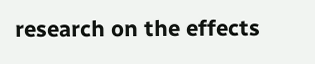research on the effects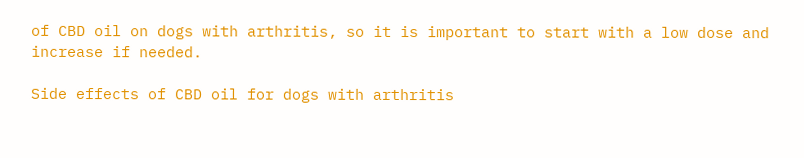of CBD oil on dogs with arthritis, so it is important to start with a low dose and increase if needed.

Side effects of CBD oil for dogs with arthritis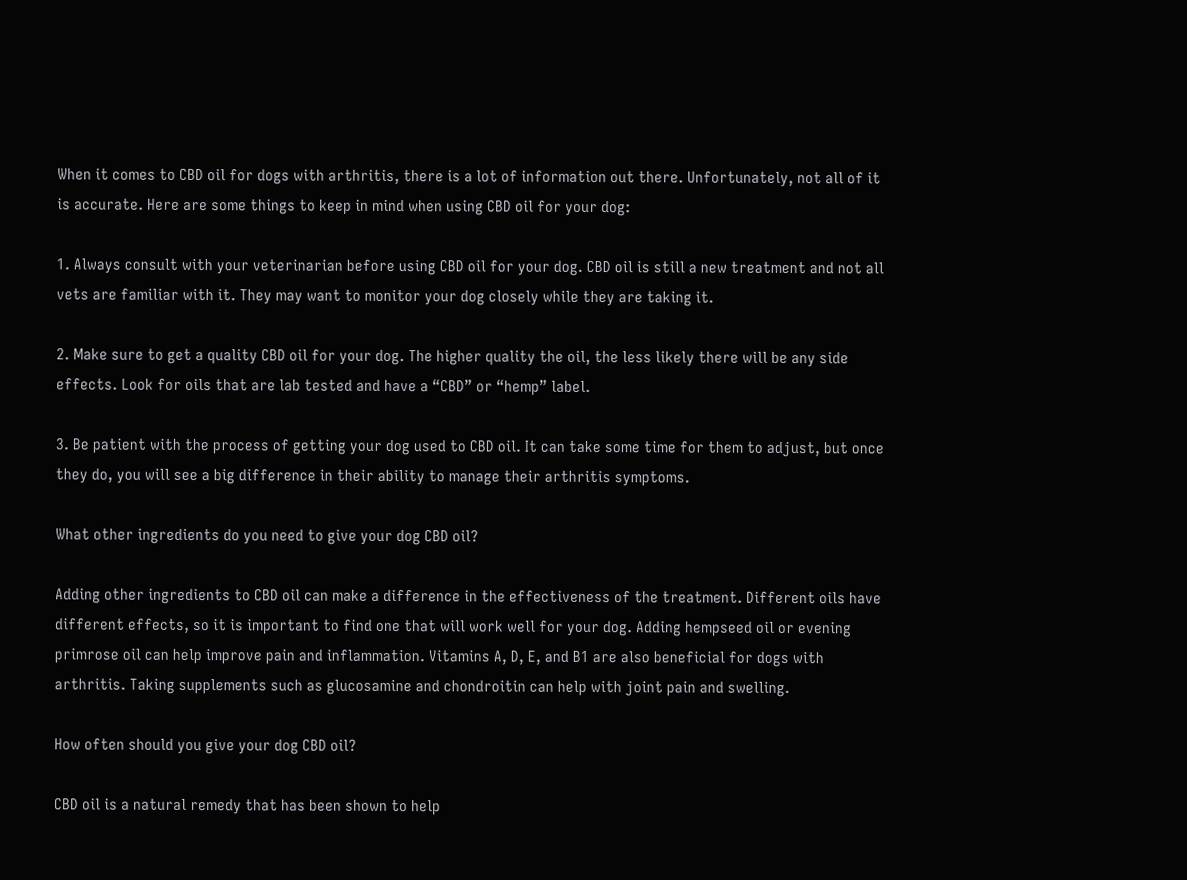When it comes to CBD oil for dogs with arthritis, there is a lot of information out there. Unfortunately, not all of it is accurate. Here are some things to keep in mind when using CBD oil for your dog:

1. Always consult with your veterinarian before using CBD oil for your dog. CBD oil is still a new treatment and not all vets are familiar with it. They may want to monitor your dog closely while they are taking it.

2. Make sure to get a quality CBD oil for your dog. The higher quality the oil, the less likely there will be any side effects. Look for oils that are lab tested and have a “CBD” or “hemp” label.

3. Be patient with the process of getting your dog used to CBD oil. It can take some time for them to adjust, but once they do, you will see a big difference in their ability to manage their arthritis symptoms.

What other ingredients do you need to give your dog CBD oil?

Adding other ingredients to CBD oil can make a difference in the effectiveness of the treatment. Different oils have different effects, so it is important to find one that will work well for your dog. Adding hempseed oil or evening primrose oil can help improve pain and inflammation. Vitamins A, D, E, and B1 are also beneficial for dogs with arthritis. Taking supplements such as glucosamine and chondroitin can help with joint pain and swelling.

How often should you give your dog CBD oil?

CBD oil is a natural remedy that has been shown to help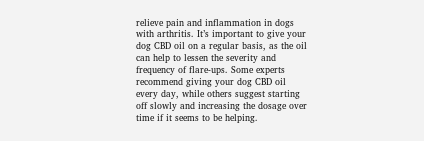relieve pain and inflammation in dogs with arthritis. It’s important to give your dog CBD oil on a regular basis, as the oil can help to lessen the severity and frequency of flare-ups. Some experts recommend giving your dog CBD oil every day, while others suggest starting off slowly and increasing the dosage over time if it seems to be helping.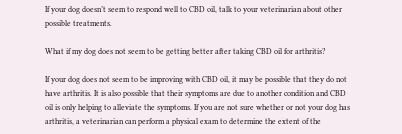If your dog doesn’t seem to respond well to CBD oil, talk to your veterinarian about other possible treatments.

What if my dog does not seem to be getting better after taking CBD oil for arthritis?

If your dog does not seem to be improving with CBD oil, it may be possible that they do not have arthritis. It is also possible that their symptoms are due to another condition and CBD oil is only helping to alleviate the symptoms. If you are not sure whether or not your dog has arthritis, a veterinarian can perform a physical exam to determine the extent of the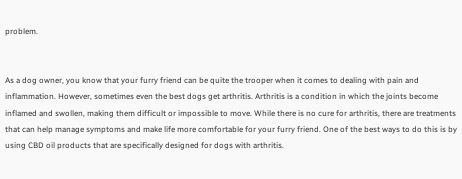problem.


As a dog owner, you know that your furry friend can be quite the trooper when it comes to dealing with pain and inflammation. However, sometimes even the best dogs get arthritis. Arthritis is a condition in which the joints become inflamed and swollen, making them difficult or impossible to move. While there is no cure for arthritis, there are treatments that can help manage symptoms and make life more comfortable for your furry friend. One of the best ways to do this is by using CBD oil products that are specifically designed for dogs with arthritis.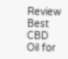Review Best CBD Oil for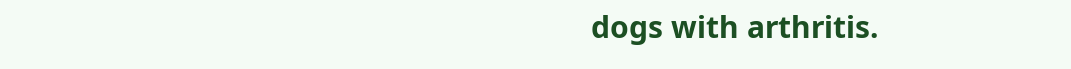dogs with arthritis.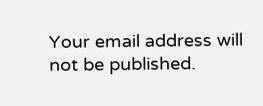Your email address will not be published.